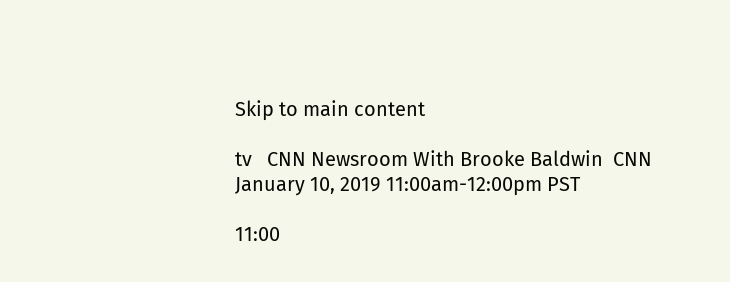Skip to main content

tv   CNN Newsroom With Brooke Baldwin  CNN  January 10, 2019 11:00am-12:00pm PST

11:00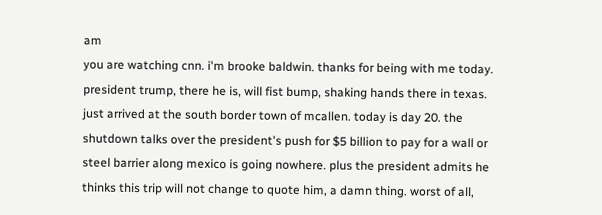am
you are watching cnn. i'm brooke baldwin. thanks for being with me today. president trump, there he is, will fist bump, shaking hands there in texas. just arrived at the south border town of mcallen. today is day 20. the shutdown talks over the president's push for $5 billion to pay for a wall or steel barrier along mexico is going nowhere. plus the president admits he thinks this trip will not change to quote him, a damn thing. worst of all,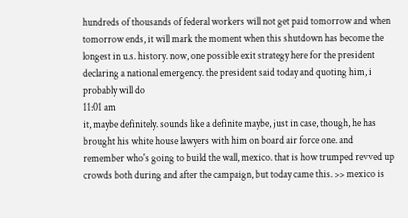hundreds of thousands of federal workers will not get paid tomorrow and when tomorrow ends, it will mark the moment when this shutdown has become the longest in u.s. history. now, one possible exit strategy here for the president declaring a national emergency. the president said today and quoting him, i probably will do
11:01 am
it, maybe definitely. sounds like a definite maybe, just in case, though, he has brought his white house lawyers with him on board air force one. and remember who's going to build the wall, mexico. that is how trumped revved up crowds both during and after the campaign, but today came this. >> mexico is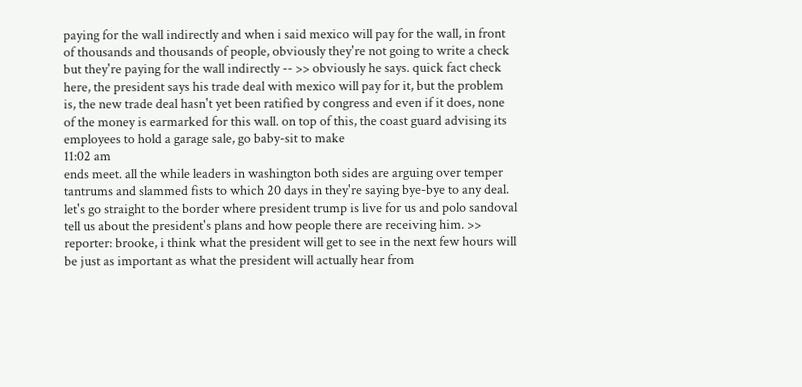paying for the wall indirectly and when i said mexico will pay for the wall, in front of thousands and thousands of people, obviously they're not going to write a check but they're paying for the wall indirectly -- >> obviously he says. quick fact check here, the president says his trade deal with mexico will pay for it, but the problem is, the new trade deal hasn't yet been ratified by congress and even if it does, none of the money is earmarked for this wall. on top of this, the coast guard advising its employees to hold a garage sale, go baby-sit to make
11:02 am
ends meet. all the while leaders in washington both sides are arguing over temper tantrums and slammed fists to which 20 days in they're saying bye-bye to any deal. let's go straight to the border where president trump is live for us and polo sandoval tell us about the president's plans and how people there are receiving him. >> reporter: brooke, i think what the president will get to see in the next few hours will be just as important as what the president will actually hear from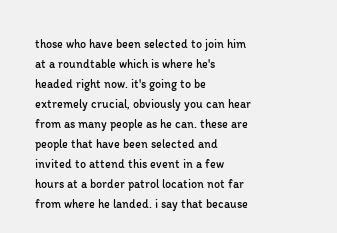those who have been selected to join him at a roundtable which is where he's headed right now. it's going to be extremely crucial, obviously you can hear from as many people as he can. these are people that have been selected and invited to attend this event in a few hours at a border patrol location not far from where he landed. i say that because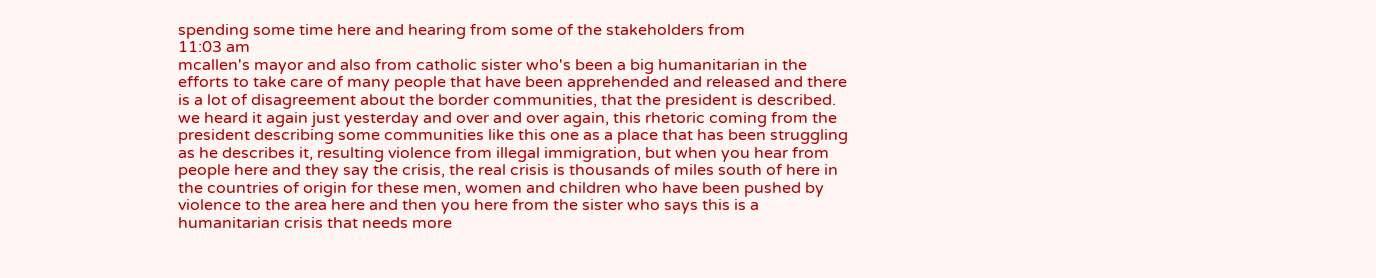spending some time here and hearing from some of the stakeholders from
11:03 am
mcallen's mayor and also from catholic sister who's been a big humanitarian in the efforts to take care of many people that have been apprehended and released and there is a lot of disagreement about the border communities, that the president is described. we heard it again just yesterday and over and over again, this rhetoric coming from the president describing some communities like this one as a place that has been struggling as he describes it, resulting violence from illegal immigration, but when you hear from people here and they say the crisis, the real crisis is thousands of miles south of here in the countries of origin for these men, women and children who have been pushed by violence to the area here and then you here from the sister who says this is a humanitarian crisis that needs more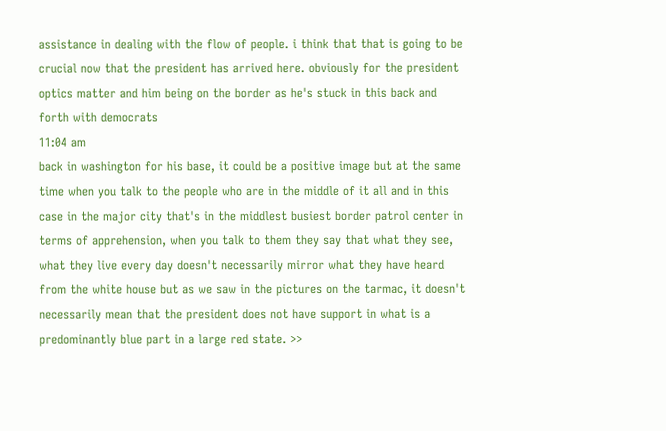assistance in dealing with the flow of people. i think that that is going to be crucial now that the president has arrived here. obviously for the president optics matter and him being on the border as he's stuck in this back and forth with democrats
11:04 am
back in washington for his base, it could be a positive image but at the same time when you talk to the people who are in the middle of it all and in this case in the major city that's in the middlest busiest border patrol center in terms of apprehension, when you talk to them they say that what they see, what they live every day doesn't necessarily mirror what they have heard from the white house but as we saw in the pictures on the tarmac, it doesn't necessarily mean that the president does not have support in what is a predominantly blue part in a large red state. >>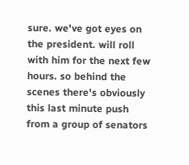sure. we've got eyes on the president. will roll with him for the next few hours. so behind the scenes there's obviously this last minute push from a group of senators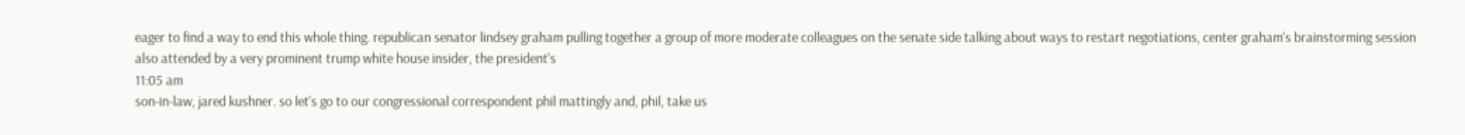eager to find a way to end this whole thing. republican senator lindsey graham pulling together a group of more moderate colleagues on the senate side talking about ways to restart negotiations, center graham's brainstorming session also attended by a very prominent trump white house insider, the president's
11:05 am
son-in-law, jared kushner. so let's go to our congressional correspondent phil mattingly and, phil, take us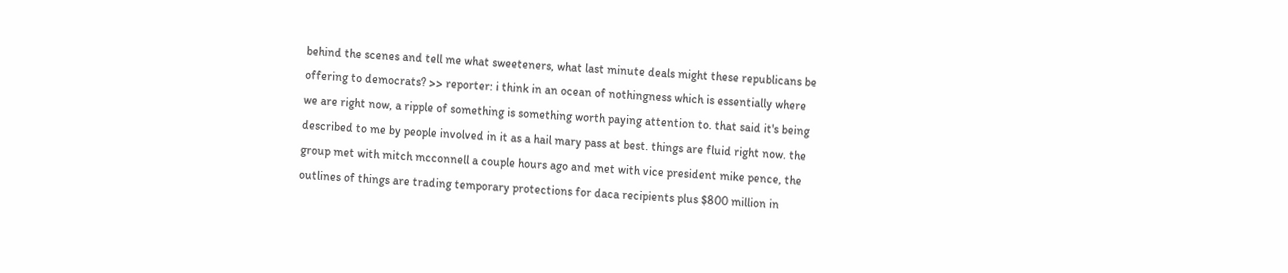behind the scenes and tell me what sweeteners, what last minute deals might these republicans be offering to democrats? >> reporter: i think in an ocean of nothingness which is essentially where we are right now, a ripple of something is something worth paying attention to. that said it's being described to me by people involved in it as a hail mary pass at best. things are fluid right now. the group met with mitch mcconnell a couple hours ago and met with vice president mike pence, the outlines of things are trading temporary protections for daca recipients plus $800 million in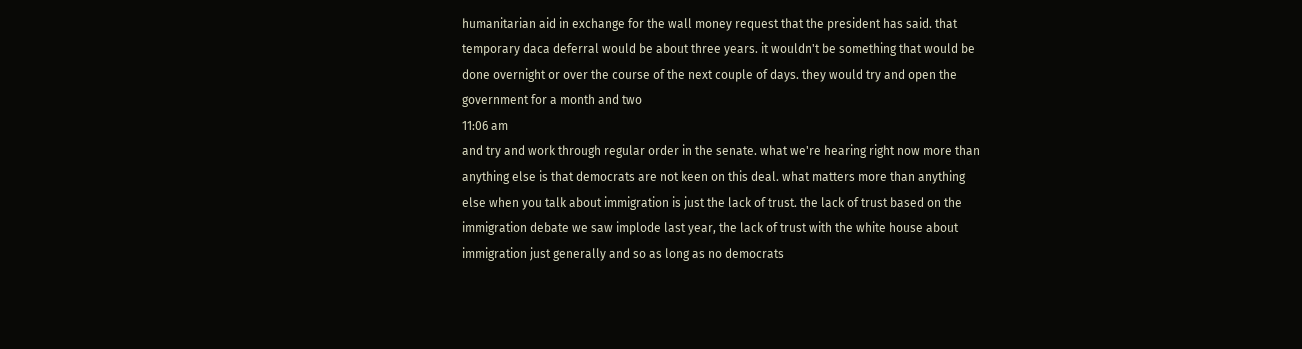humanitarian aid in exchange for the wall money request that the president has said. that temporary daca deferral would be about three years. it wouldn't be something that would be done overnight or over the course of the next couple of days. they would try and open the government for a month and two
11:06 am
and try and work through regular order in the senate. what we're hearing right now more than anything else is that democrats are not keen on this deal. what matters more than anything else when you talk about immigration is just the lack of trust. the lack of trust based on the immigration debate we saw implode last year, the lack of trust with the white house about immigration just generally and so as long as no democrats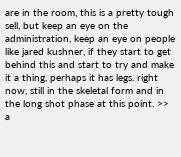are in the room, this is a pretty tough sell, but keep an eye on the administration, keep an eye on people like jared kushner, if they start to get behind this and start to try and make it a thing, perhaps it has legs. right now, still in the skeletal form and in the long shot phase at this point. >> a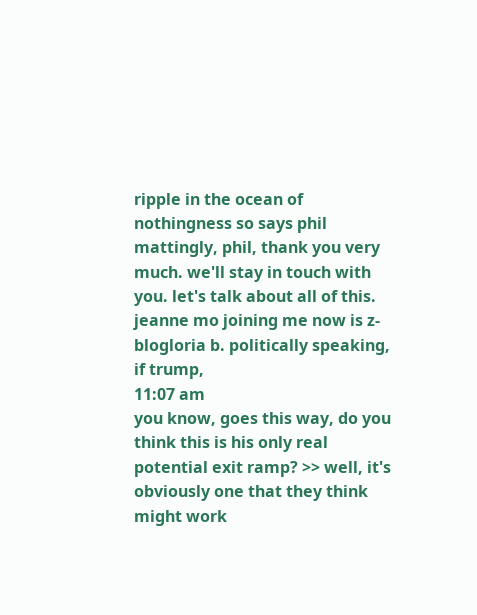ripple in the ocean of nothingness so says phil mattingly, phil, thank you very much. we'll stay in touch with you. let's talk about all of this. jeanne mo joining me now is z-blogloria b. politically speaking, if trump,
11:07 am
you know, goes this way, do you think this is his only real potential exit ramp? >> well, it's obviously one that they think might work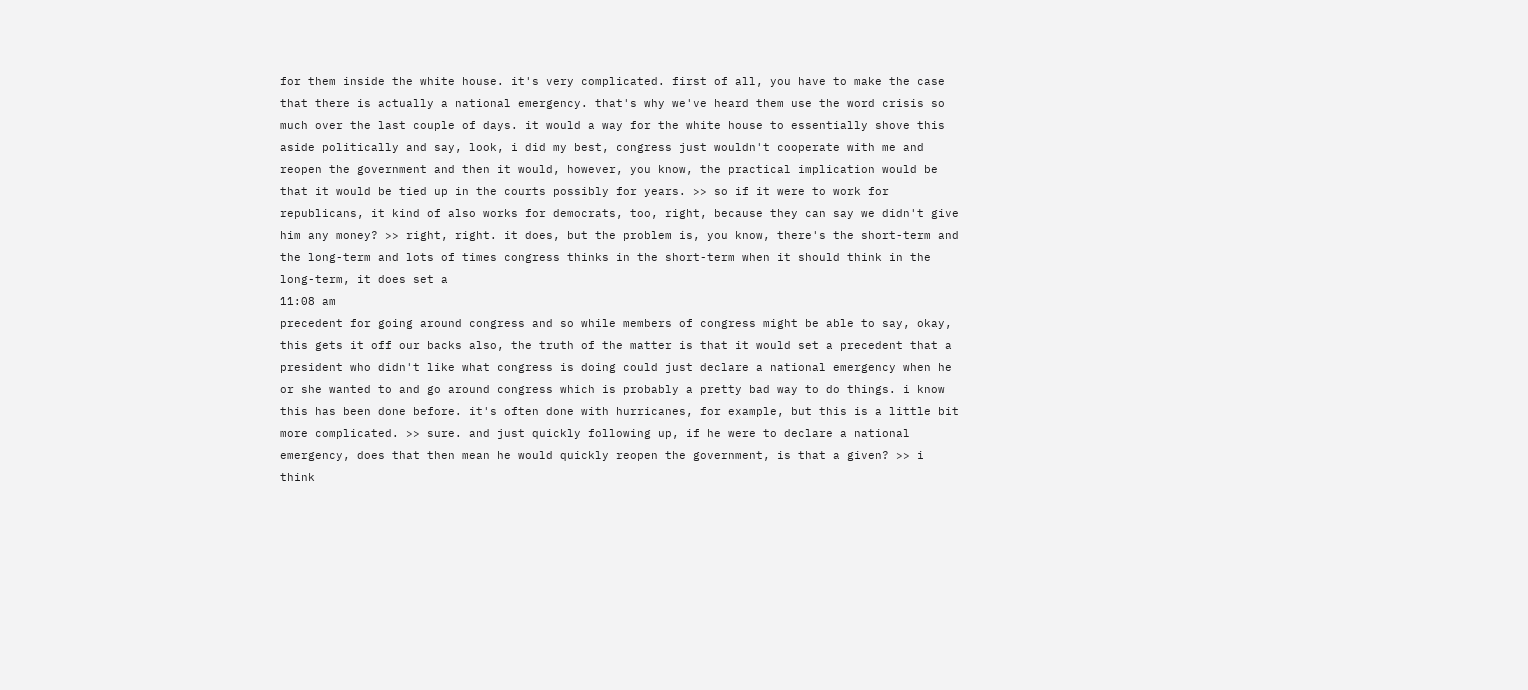for them inside the white house. it's very complicated. first of all, you have to make the case that there is actually a national emergency. that's why we've heard them use the word crisis so much over the last couple of days. it would a way for the white house to essentially shove this aside politically and say, look, i did my best, congress just wouldn't cooperate with me and reopen the government and then it would, however, you know, the practical implication would be that it would be tied up in the courts possibly for years. >> so if it were to work for republicans, it kind of also works for democrats, too, right, because they can say we didn't give him any money? >> right, right. it does, but the problem is, you know, there's the short-term and the long-term and lots of times congress thinks in the short-term when it should think in the long-term, it does set a
11:08 am
precedent for going around congress and so while members of congress might be able to say, okay, this gets it off our backs also, the truth of the matter is that it would set a precedent that a president who didn't like what congress is doing could just declare a national emergency when he or she wanted to and go around congress which is probably a pretty bad way to do things. i know this has been done before. it's often done with hurricanes, for example, but this is a little bit more complicated. >> sure. and just quickly following up, if he were to declare a national emergency, does that then mean he would quickly reopen the government, is that a given? >> i think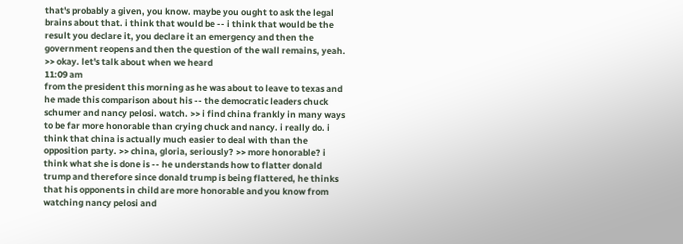that's probably a given, you know. maybe you ought to ask the legal brains about that. i think that would be -- i think that would be the result you declare it, you declare it an emergency and then the government reopens and then the question of the wall remains, yeah. >> okay. let's talk about when we heard
11:09 am
from the president this morning as he was about to leave to texas and he made this comparison about his -- the democratic leaders chuck schumer and nancy pelosi. watch. >> i find china frankly in many ways to be far more honorable than crying chuck and nancy. i really do. i think that china is actually much easier to deal with than the opposition party. >> china, gloria, seriously? >> more honorable? i think what she is done is -- he understands how to flatter donald trump and therefore since donald trump is being flattered, he thinks that his opponents in child are more honorable and you know from watching nancy pelosi and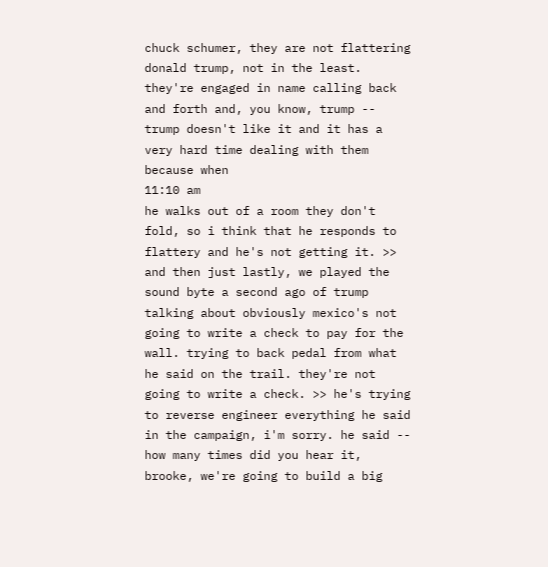chuck schumer, they are not flattering donald trump, not in the least. they're engaged in name calling back and forth and, you know, trump -- trump doesn't like it and it has a very hard time dealing with them because when
11:10 am
he walks out of a room they don't fold, so i think that he responds to flattery and he's not getting it. >> and then just lastly, we played the sound byte a second ago of trump talking about obviously mexico's not going to write a check to pay for the wall. trying to back pedal from what he said on the trail. they're not going to write a check. >> he's trying to reverse engineer everything he said in the campaign, i'm sorry. he said -- how many times did you hear it, brooke, we're going to build a big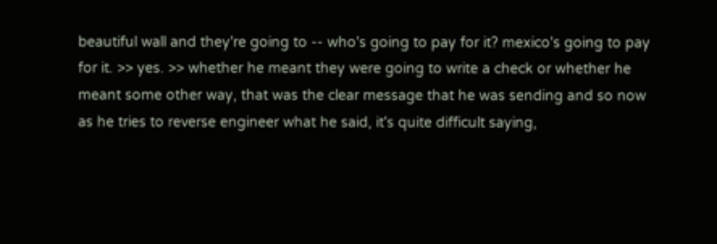beautiful wall and they're going to -- who's going to pay for it? mexico's going to pay for it. >> yes. >> whether he meant they were going to write a check or whether he meant some other way, that was the clear message that he was sending and so now as he tries to reverse engineer what he said, it's quite difficult saying,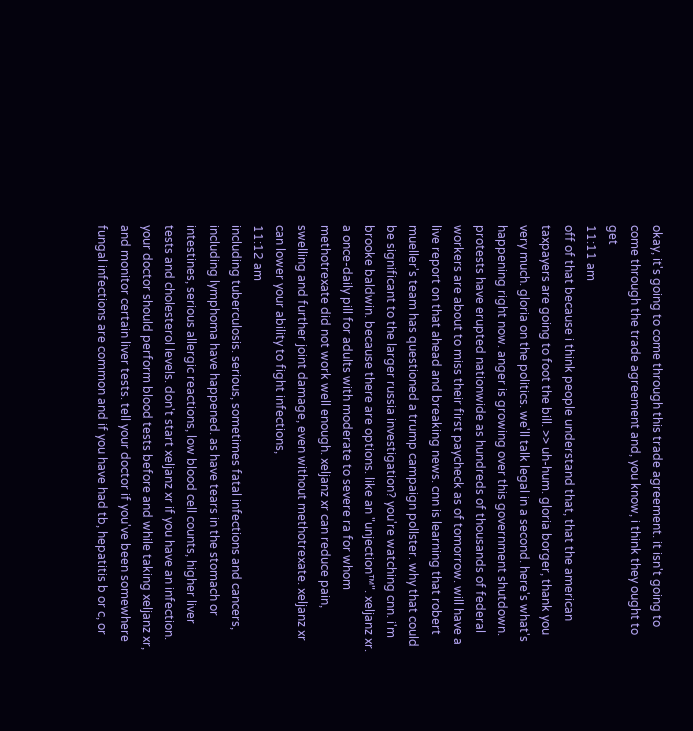okay, it's going to come through this trade agreement. it isn't going to come through the trade agreement and, you know, i think they ought to get
11:11 am
off of that because i think people understand that, that the american taxpayers are going to foot the bill. >> uh-hum. gloria borger, thank you very much. gloria on the politics. we'll talk legal in a second. here's what's happening right now. anger is growing over this government shutdown. protests have erupted nationwide as hundreds of thousands of federal workers are about to miss their first paycheck as of tomorrow. will have a live report on that ahead and breaking news. cnn is learning that robert mueller's team has questioned a trump campaign pollster. why that could be significant to the larger russia investigation? you're watching cnn. i'm brooke baldwin. because there are options. like an "unjection™". xeljanz xr. a once-daily pill for adults with moderate to severe ra for whom methotrexate did not work well enough. xeljanz xr can reduce pain, swelling and further joint damage, even without methotrexate. xeljanz xr can lower your ability to fight infections,
11:12 am
including tuberculosis. serious, sometimes fatal infections and cancers, including lymphoma have happened. as have tears in the stomach or intestines, serious allergic reactions, low blood cell counts, higher liver tests and cholesterol levels. don't start xeljanz xr if you have an infection. your doctor should perform blood tests before and while taking xeljanz xr, and monitor certain liver tests. tell your doctor if you've been somewhere fungal infections are common and if you have had tb, hepatitis b or c, or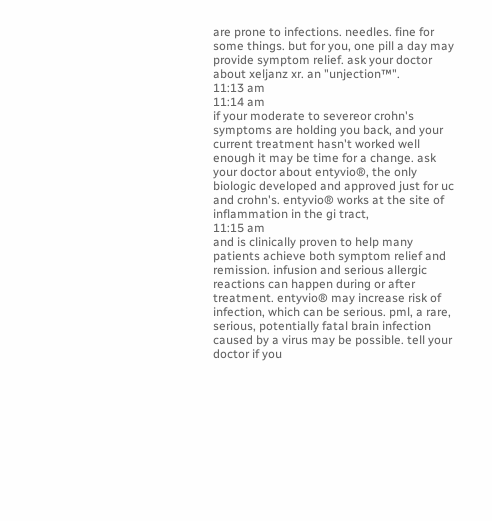are prone to infections. needles. fine for some things. but for you, one pill a day may provide symptom relief. ask your doctor about xeljanz xr. an "unjection™".
11:13 am
11:14 am
if your moderate to severeor crohn's symptoms are holding you back, and your current treatment hasn't worked well enough it may be time for a change. ask your doctor about entyvio®, the only biologic developed and approved just for uc and crohn's. entyvio® works at the site of inflammation in the gi tract,
11:15 am
and is clinically proven to help many patients achieve both symptom relief and remission. infusion and serious allergic reactions can happen during or after treatment. entyvio® may increase risk of infection, which can be serious. pml, a rare, serious, potentially fatal brain infection caused by a virus may be possible. tell your doctor if you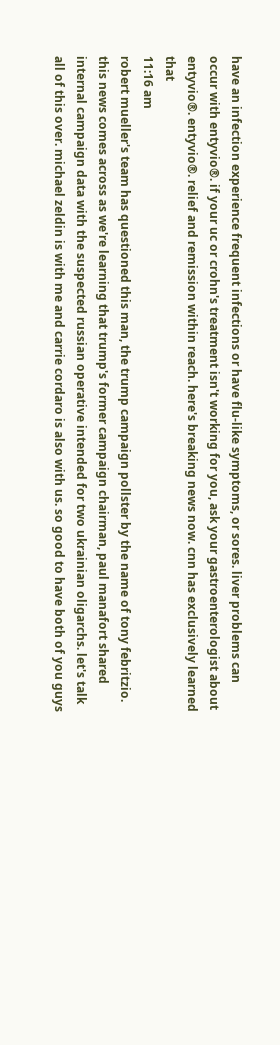have an infection experience frequent infections or have flu-like symptoms, or sores. liver problems can occur with entyvio®. if your uc or crohn's treatment isn't working for you, ask your gastroenterologist about entyvio®. entyvio®. relief and remission within reach. here's breaking news now. cnn has exclusively learned that
11:16 am
robert mueller's team has questioned this man, the trump campaign pollster by the name of tony febritzio. this news comes across as we're learning that trump's former campaign chairman, paul manafort shared internal campaign data with the suspected russian operative intended for two ukrainian oligarchs. let's talk all of this over. michael zeldin is with me and carrie cordaro is also with us. so good to have both of you guys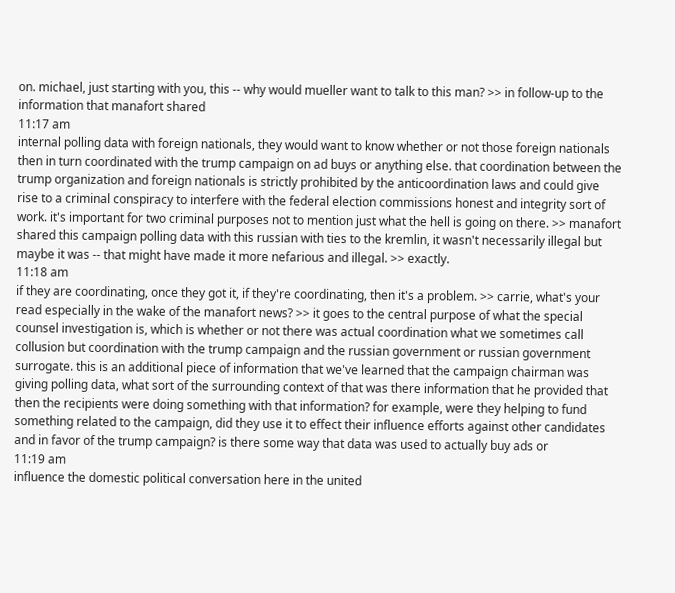on. michael, just starting with you, this -- why would mueller want to talk to this man? >> in follow-up to the information that manafort shared
11:17 am
internal polling data with foreign nationals, they would want to know whether or not those foreign nationals then in turn coordinated with the trump campaign on ad buys or anything else. that coordination between the trump organization and foreign nationals is strictly prohibited by the anticoordination laws and could give rise to a criminal conspiracy to interfere with the federal election commissions honest and integrity sort of work. it's important for two criminal purposes not to mention just what the hell is going on there. >> manafort shared this campaign polling data with this russian with ties to the kremlin, it wasn't necessarily illegal but maybe it was -- that might have made it more nefarious and illegal. >> exactly.
11:18 am
if they are coordinating, once they got it, if they're coordinating, then it's a problem. >> carrie, what's your read especially in the wake of the manafort news? >> it goes to the central purpose of what the special counsel investigation is, which is whether or not there was actual coordination what we sometimes call collusion but coordination with the trump campaign and the russian government or russian government surrogate. this is an additional piece of information that we've learned that the campaign chairman was giving polling data, what sort of the surrounding context of that was there information that he provided that then the recipients were doing something with that information? for example, were they helping to fund something related to the campaign, did they use it to effect their influence efforts against other candidates and in favor of the trump campaign? is there some way that data was used to actually buy ads or
11:19 am
influence the domestic political conversation here in the united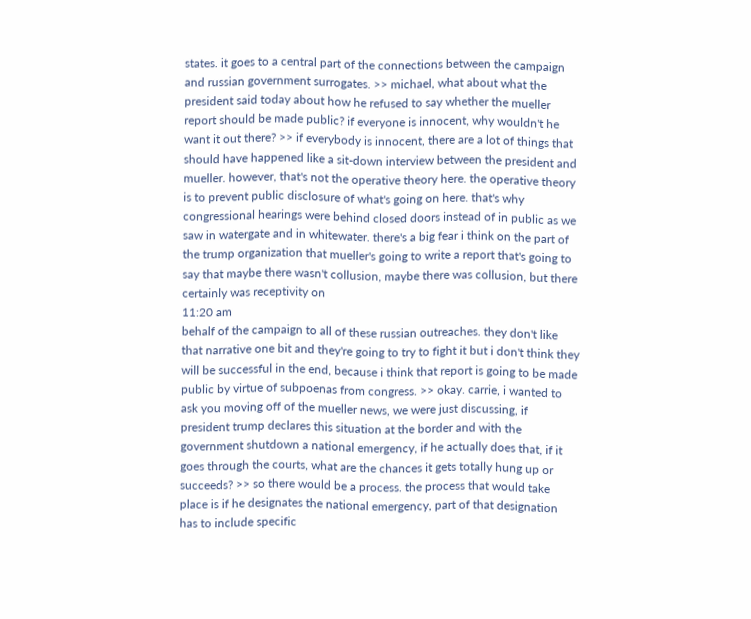states. it goes to a central part of the connections between the campaign and russian government surrogates. >> michael, what about what the president said today about how he refused to say whether the mueller report should be made public? if everyone is innocent, why wouldn't he want it out there? >> if everybody is innocent, there are a lot of things that should have happened like a sit-down interview between the president and mueller. however, that's not the operative theory here. the operative theory is to prevent public disclosure of what's going on here. that's why congressional hearings were behind closed doors instead of in public as we saw in watergate and in whitewater. there's a big fear i think on the part of the trump organization that mueller's going to write a report that's going to say that maybe there wasn't collusion, maybe there was collusion, but there certainly was receptivity on
11:20 am
behalf of the campaign to all of these russian outreaches. they don't like that narrative one bit and they're going to try to fight it but i don't think they will be successful in the end, because i think that report is going to be made public by virtue of subpoenas from congress. >> okay. carrie, i wanted to ask you moving off of the mueller news, we were just discussing, if president trump declares this situation at the border and with the government shutdown a national emergency, if he actually does that, if it goes through the courts, what are the chances it gets totally hung up or succeeds? >> so there would be a process. the process that would take place is if he designates the national emergency, part of that designation has to include specific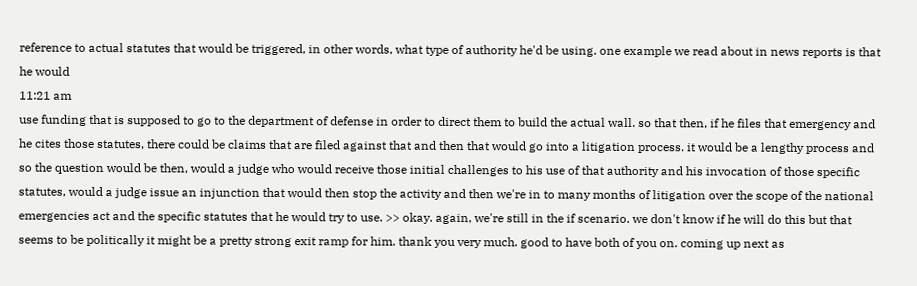reference to actual statutes that would be triggered, in other words, what type of authority he'd be using. one example we read about in news reports is that he would
11:21 am
use funding that is supposed to go to the department of defense in order to direct them to build the actual wall. so that then, if he files that emergency and he cites those statutes, there could be claims that are filed against that and then that would go into a litigation process. it would be a lengthy process and so the question would be then, would a judge who would receive those initial challenges to his use of that authority and his invocation of those specific statutes, would a judge issue an injunction that would then stop the activity and then we're in to many months of litigation over the scope of the national emergencies act and the specific statutes that he would try to use. >> okay. again, we're still in the if scenario. we don't know if he will do this but that seems to be politically it might be a pretty strong exit ramp for him. thank you very much. good to have both of you on. coming up next as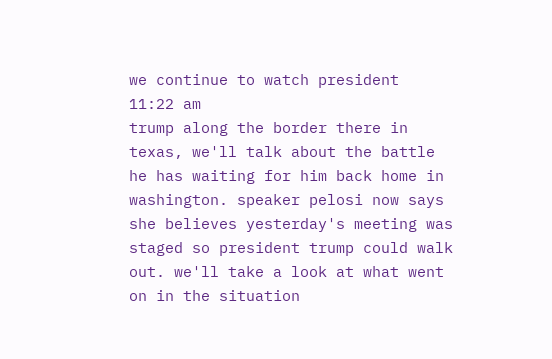we continue to watch president
11:22 am
trump along the border there in texas, we'll talk about the battle he has waiting for him back home in washington. speaker pelosi now says she believes yesterday's meeting was staged so president trump could walk out. we'll take a look at what went on in the situation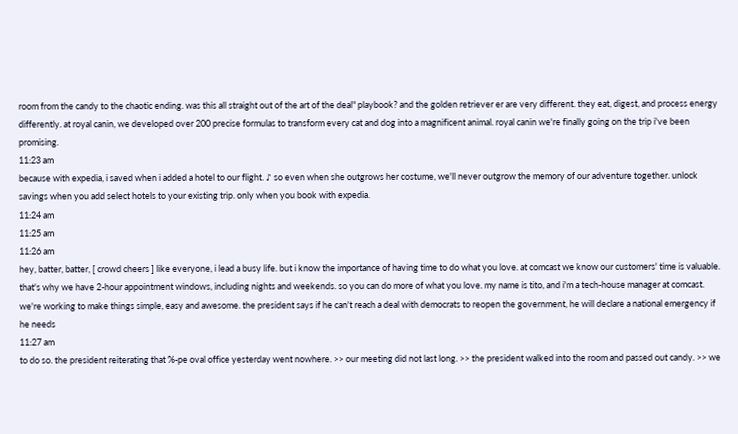room from the candy to the chaotic ending. was this all straight out of the art of the deal" playbook? and the golden retriever er are very different. they eat, digest, and process energy differently. at royal canin, we developed over 200 precise formulas to transform every cat and dog into a magnificent animal. royal canin we're finally going on the trip i've been promising.
11:23 am
because with expedia, i saved when i added a hotel to our flight. ♪ so even when she outgrows her costume, we'll never outgrow the memory of our adventure together. unlock savings when you add select hotels to your existing trip. only when you book with expedia.
11:24 am
11:25 am
11:26 am
hey, batter, batter, [ crowd cheers ] like everyone, i lead a busy life. but i know the importance of having time to do what you love. at comcast we know our customers' time is valuable. that's why we have 2-hour appointment windows, including nights and weekends. so you can do more of what you love. my name is tito, and i'm a tech-house manager at comcast. we're working to make things simple, easy and awesome. the president says if he can't reach a deal with democrats to reopen the government, he will declare a national emergency if he needs
11:27 am
to do so. the president reiterating that %-pe oval office yesterday went nowhere. >> our meeting did not last long. >> the president walked into the room and passed out candy. >> we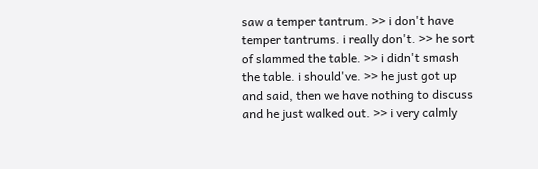saw a temper tantrum. >> i don't have temper tantrums. i really don't. >> he sort of slammed the table. >> i didn't smash the table. i should've. >> he just got up and said, then we have nothing to discuss and he just walked out. >> i very calmly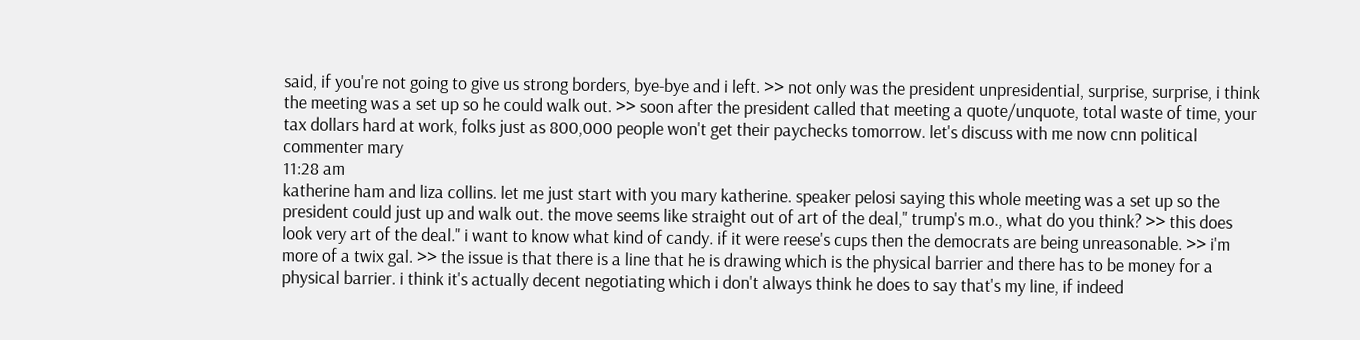said, if you're not going to give us strong borders, bye-bye and i left. >> not only was the president unpresidential, surprise, surprise, i think the meeting was a set up so he could walk out. >> soon after the president called that meeting a quote/unquote, total waste of time, your tax dollars hard at work, folks just as 800,000 people won't get their paychecks tomorrow. let's discuss with me now cnn political commenter mary
11:28 am
katherine ham and liza collins. let me just start with you mary katherine. speaker pelosi saying this whole meeting was a set up so the president could just up and walk out. the move seems like straight out of art of the deal," trump's m.o., what do you think? >> this does look very art of the deal." i want to know what kind of candy. if it were reese's cups then the democrats are being unreasonable. >> i'm more of a twix gal. >> the issue is that there is a line that he is drawing which is the physical barrier and there has to be money for a physical barrier. i think it's actually decent negotiating which i don't always think he does to say that's my line, if indeed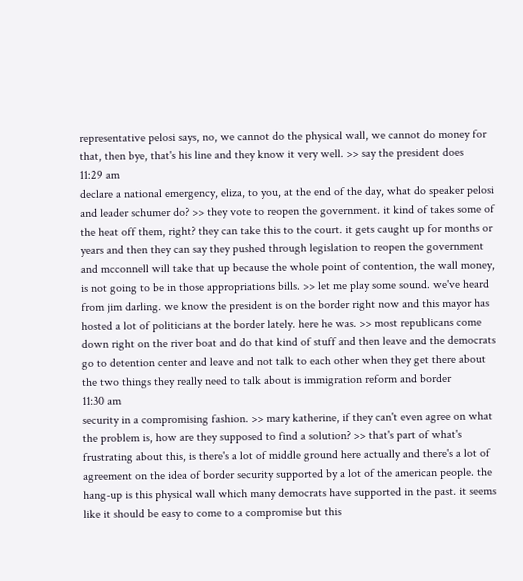representative pelosi says, no, we cannot do the physical wall, we cannot do money for that, then bye, that's his line and they know it very well. >> say the president does
11:29 am
declare a national emergency, eliza, to you, at the end of the day, what do speaker pelosi and leader schumer do? >> they vote to reopen the government. it kind of takes some of the heat off them, right? they can take this to the court. it gets caught up for months or years and then they can say they pushed through legislation to reopen the government and mcconnell will take that up because the whole point of contention, the wall money, is not going to be in those appropriations bills. >> let me play some sound. we've heard from jim darling. we know the president is on the border right now and this mayor has hosted a lot of politicians at the border lately. here he was. >> most republicans come down right on the river boat and do that kind of stuff and then leave and the democrats go to detention center and leave and not talk to each other when they get there about the two things they really need to talk about is immigration reform and border
11:30 am
security in a compromising fashion. >> mary katherine, if they can't even agree on what the problem is, how are they supposed to find a solution? >> that's part of what's frustrating about this, is there's a lot of middle ground here actually and there's a lot of agreement on the idea of border security supported by a lot of the american people. the hang-up is this physical wall which many democrats have supported in the past. it seems like it should be easy to come to a compromise but this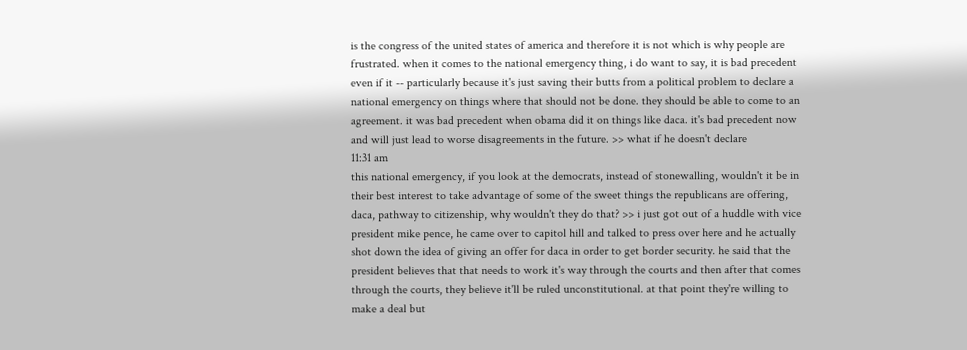is the congress of the united states of america and therefore it is not which is why people are frustrated. when it comes to the national emergency thing, i do want to say, it is bad precedent even if it -- particularly because it's just saving their butts from a political problem to declare a national emergency on things where that should not be done. they should be able to come to an agreement. it was bad precedent when obama did it on things like daca. it's bad precedent now and will just lead to worse disagreements in the future. >> what if he doesn't declare
11:31 am
this national emergency, if you look at the democrats, instead of stonewalling, wouldn't it be in their best interest to take advantage of some of the sweet things the republicans are offering, daca, pathway to citizenship, why wouldn't they do that? >> i just got out of a huddle with vice president mike pence, he came over to capitol hill and talked to press over here and he actually shot down the idea of giving an offer for daca in order to get border security. he said that the president believes that that needs to work it's way through the courts and then after that comes through the courts, they believe it'll be ruled unconstitutional. at that point they're willing to make a deal but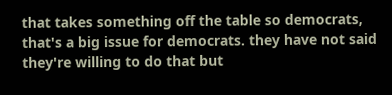that takes something off the table so democrats, that's a big issue for democrats. they have not said they're willing to do that but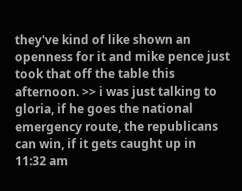they've kind of like shown an openness for it and mike pence just took that off the table this afternoon. >> i was just talking to gloria, if he goes the national emergency route, the republicans can win, if it gets caught up in
11:32 am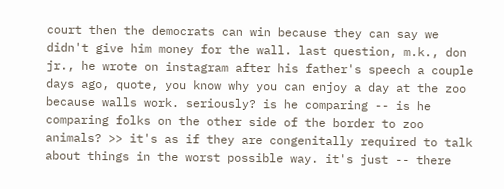court then the democrats can win because they can say we didn't give him money for the wall. last question, m.k., don jr., he wrote on instagram after his father's speech a couple days ago, quote, you know why you can enjoy a day at the zoo because walls work. seriously? is he comparing -- is he comparing folks on the other side of the border to zoo animals? >> it's as if they are congenitally required to talk about things in the worst possible way. it's just -- there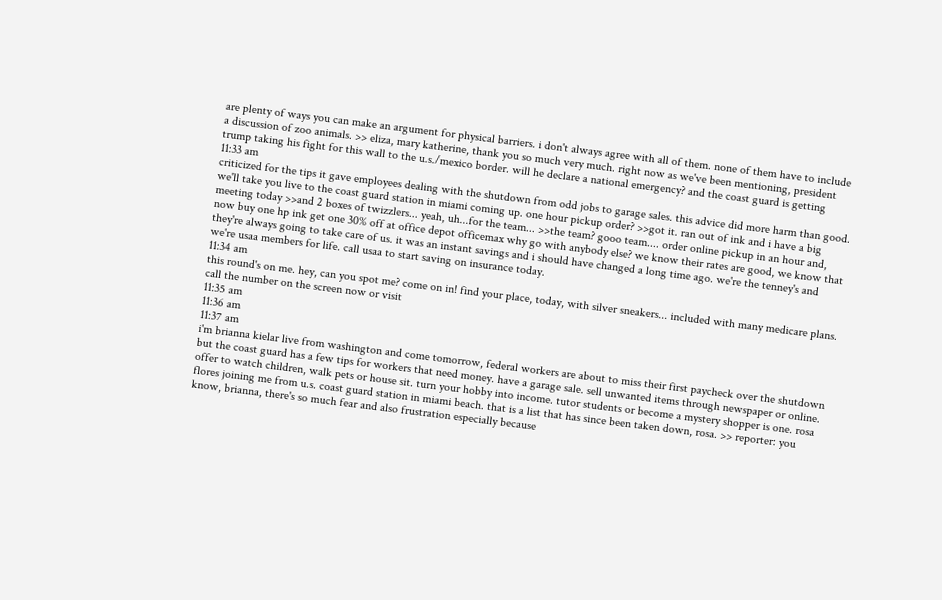are plenty of ways you can make an argument for physical barriers. i don't always agree with all of them. none of them have to include a discussion of zoo animals. >> eliza, mary katherine, thank you so much very much. right now as we've been mentioning, president trump taking his fight for this wall to the u.s./mexico border. will he declare a national emergency? and the coast guard is getting
11:33 am
criticized for the tips it gave employees dealing with the shutdown from odd jobs to garage sales. this advice did more harm than good. we'll take you live to the coast guard station in miami coming up. one hour pickup order? >>got it. ran out of ink and i have a big meeting today >>and 2 boxes of twizzlers... yeah, uh...for the team... >>the team? gooo team.... order online pickup in an hour and, now buy one hp ink get one 30% off at office depot officemax why go with anybody else? we know their rates are good, we know that they're always going to take care of us. it was an instant savings and i should have changed a long time ago. we're the tenney's and we're usaa members for life. call usaa to start saving on insurance today.
11:34 am
this round's on me. hey, can you spot me? come on in! find your place, today, with silver sneakers... included with many medicare plans. call the number on the screen now or visit
11:35 am
11:36 am
11:37 am
i'm brianna kielar live from washington and come tomorrow, federal workers are about to miss their first paycheck over the shutdown but the coast guard has a few tips for workers that need money. have a garage sale. sell unwanted items through newspaper or online. offer to watch children, walk pets or house sit. turn your hobby into income. tutor students or become a mystery shopper is one. rosa flores joining me from u.s. coast guard station in miami beach. that is a list that has since been taken down, rosa. >> reporter: you know, brianna, there's so much fear and also frustration especially because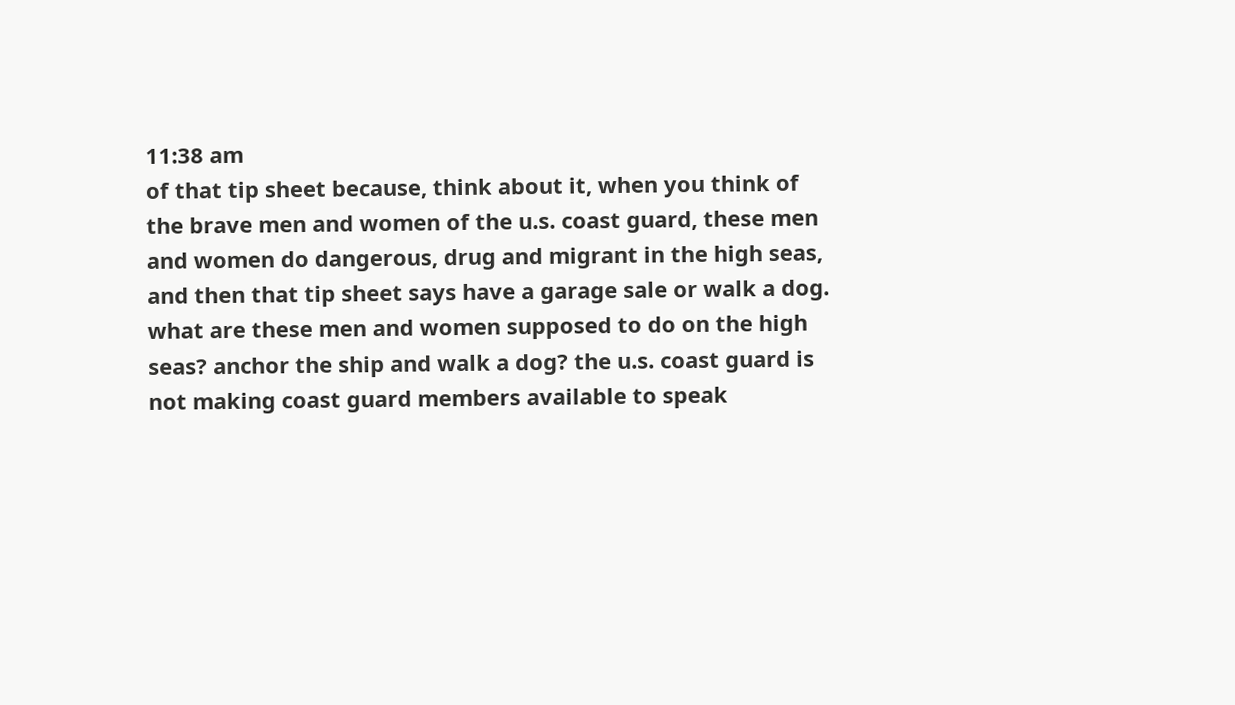11:38 am
of that tip sheet because, think about it, when you think of the brave men and women of the u.s. coast guard, these men and women do dangerous, drug and migrant in the high seas, and then that tip sheet says have a garage sale or walk a dog. what are these men and women supposed to do on the high seas? anchor the ship and walk a dog? the u.s. coast guard is not making coast guard members available to speak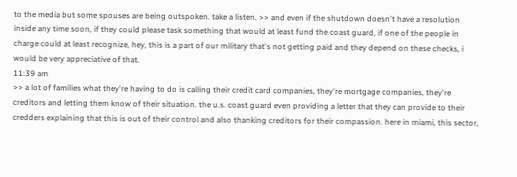to the media but some spouses are being outspoken. take a listen. >> and even if the shutdown doesn't have a resolution inside any time soon, if they could please task something that would at least fund the coast guard, if one of the people in charge could at least recognize, hey, this is a part of our military that's not getting paid and they depend on these checks, i would be very appreciative of that.
11:39 am
>> a lot of families what they're having to do is calling their credit card companies, they're mortgage companies, they're creditors and letting them know of their situation. the u.s. coast guard even providing a letter that they can provide to their credders explaining that this is out of their control and also thanking creditors for their compassion. here in miami, this sector,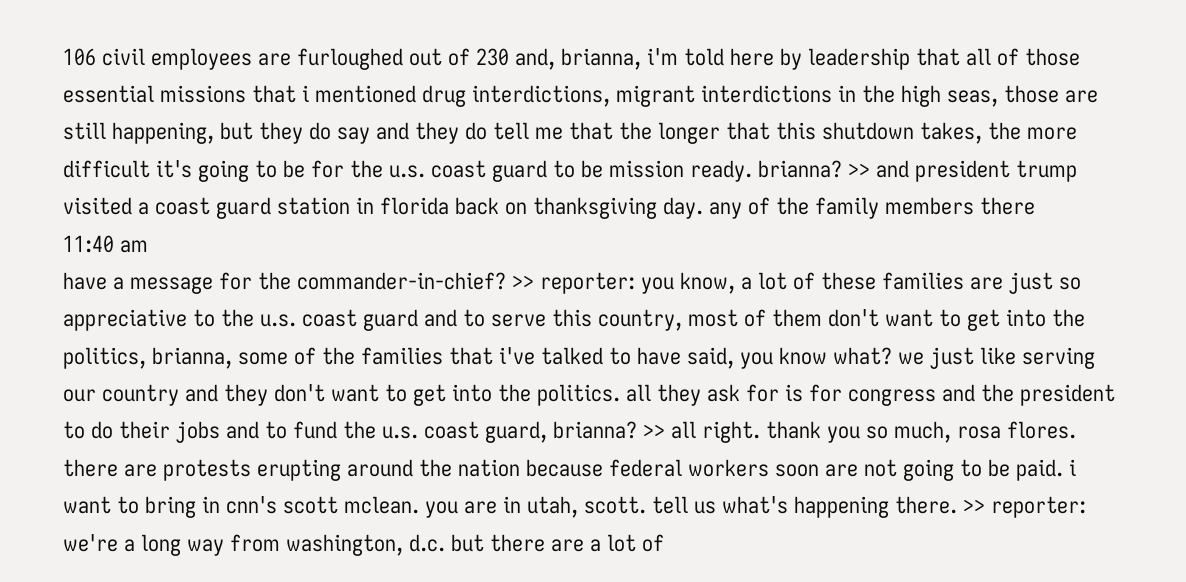106 civil employees are furloughed out of 230 and, brianna, i'm told here by leadership that all of those essential missions that i mentioned drug interdictions, migrant interdictions in the high seas, those are still happening, but they do say and they do tell me that the longer that this shutdown takes, the more difficult it's going to be for the u.s. coast guard to be mission ready. brianna? >> and president trump visited a coast guard station in florida back on thanksgiving day. any of the family members there
11:40 am
have a message for the commander-in-chief? >> reporter: you know, a lot of these families are just so appreciative to the u.s. coast guard and to serve this country, most of them don't want to get into the politics, brianna, some of the families that i've talked to have said, you know what? we just like serving our country and they don't want to get into the politics. all they ask for is for congress and the president to do their jobs and to fund the u.s. coast guard, brianna? >> all right. thank you so much, rosa flores. there are protests erupting around the nation because federal workers soon are not going to be paid. i want to bring in cnn's scott mclean. you are in utah, scott. tell us what's happening there. >> reporter: we're a long way from washington, d.c. but there are a lot of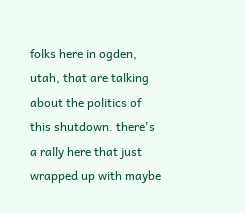folks here in ogden, utah, that are talking about the politics of this shutdown. there's a rally here that just wrapped up with maybe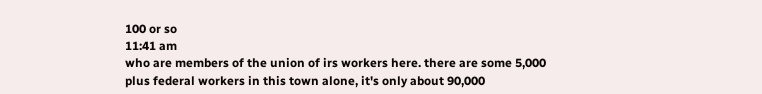100 or so
11:41 am
who are members of the union of irs workers here. there are some 5,000 plus federal workers in this town alone, it's only about 90,000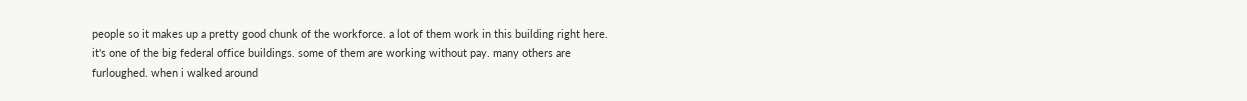people so it makes up a pretty good chunk of the workforce. a lot of them work in this building right here. it's one of the big federal office buildings. some of them are working without pay. many others are furloughed. when i walked around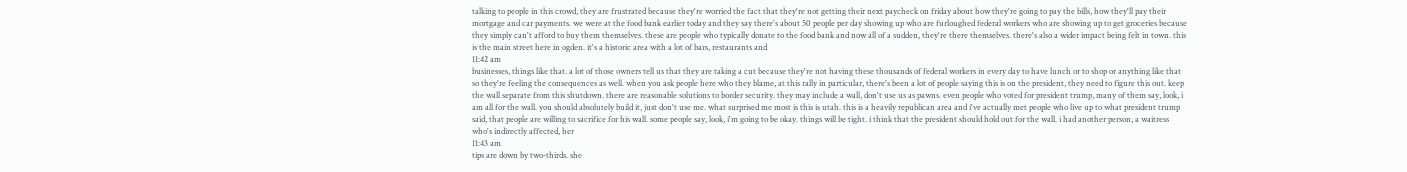talking to people in this crowd, they are frustrated because they're worried the fact that they're not getting their next paycheck on friday about how they're going to pay the bills, how they'll pay their mortgage and car payments. we were at the food bank earlier today and they say there's about 50 people per day showing up who are furloughed federal workers who are showing up to get groceries because they simply can't afford to buy them themselves. these are people who typically donate to the food bank and now all of a sudden, they're there themselves. there's also a wider impact being felt in town. this is the main street here in ogden. it's a historic area with a lot of bars, restaurants and
11:42 am
businesses, things like that. a lot of those owners tell us that they are taking a cut because they're not having these thousands of federal workers in every day to have lunch or to shop or anything like that so they're feeling the consequences as well. when you ask people here who they blame, at this rally in particular, there's been a lot of people saying this is on the president, they need to figure this out. keep the wall separate from this shutdown. there are reasonable solutions to border security. they may include a wall, don't use us as pawns. even people who voted for president trump, many of them say, look, i am all for the wall. you should absolutely build it, just don't use me. what surprised me most is this is utah. this is a heavily republican area and i've actually met people who live up to what president trump said, that people are willing to sacrifice for his wall. some people say, look, i'm going to be okay. things will be tight. i think that the president should hold out for the wall. i had another person, a waitress who's indirectly affected, her
11:43 am
tips are down by two-thirds. she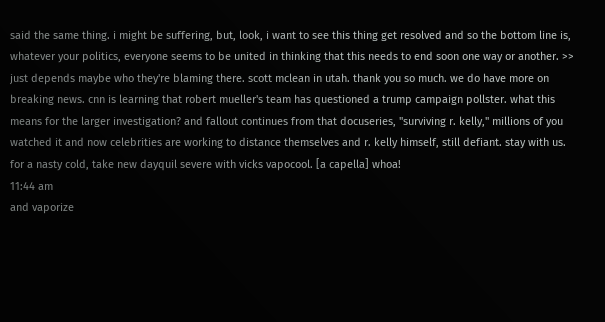said the same thing. i might be suffering, but, look, i want to see this thing get resolved and so the bottom line is, whatever your politics, everyone seems to be united in thinking that this needs to end soon one way or another. >> just depends maybe who they're blaming there. scott mclean in utah. thank you so much. we do have more on breaking news. cnn is learning that robert mueller's team has questioned a trump campaign pollster. what this means for the larger investigation? and fallout continues from that docuseries, "surviving r. kelly," millions of you watched it and now celebrities are working to distance themselves and r. kelly himself, still defiant. stay with us. for a nasty cold, take new dayquil severe with vicks vapocool. [a capella] whoa!
11:44 am
and vaporize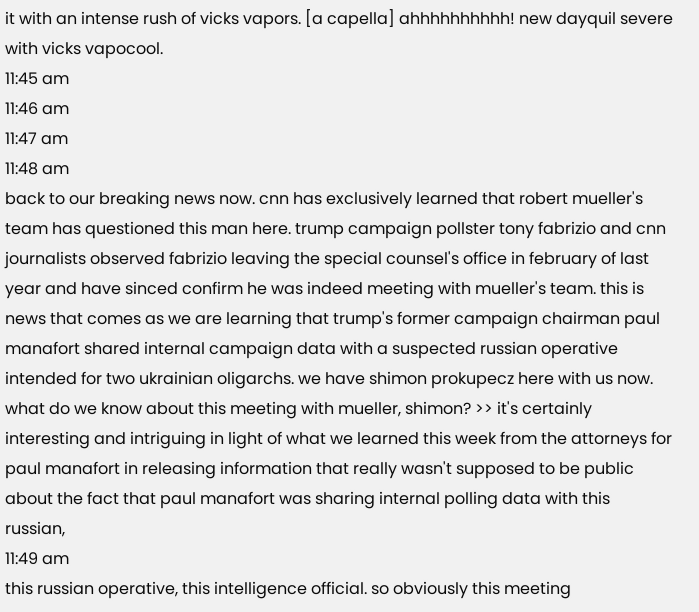it with an intense rush of vicks vapors. [a capella] ahhhhhhhhhh! new dayquil severe with vicks vapocool.
11:45 am
11:46 am
11:47 am
11:48 am
back to our breaking news now. cnn has exclusively learned that robert mueller's team has questioned this man here. trump campaign pollster tony fabrizio and cnn journalists observed fabrizio leaving the special counsel's office in february of last year and have sinced confirm he was indeed meeting with mueller's team. this is news that comes as we are learning that trump's former campaign chairman paul manafort shared internal campaign data with a suspected russian operative intended for two ukrainian oligarchs. we have shimon prokupecz here with us now. what do we know about this meeting with mueller, shimon? >> it's certainly interesting and intriguing in light of what we learned this week from the attorneys for paul manafort in releasing information that really wasn't supposed to be public about the fact that paul manafort was sharing internal polling data with this russian,
11:49 am
this russian operative, this intelligence official. so obviously this meeting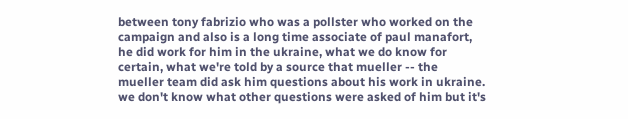between tony fabrizio who was a pollster who worked on the campaign and also is a long time associate of paul manafort, he did work for him in the ukraine, what we do know for certain, what we're told by a source that mueller -- the mueller team did ask him questions about his work in ukraine. we don't know what other questions were asked of him but it's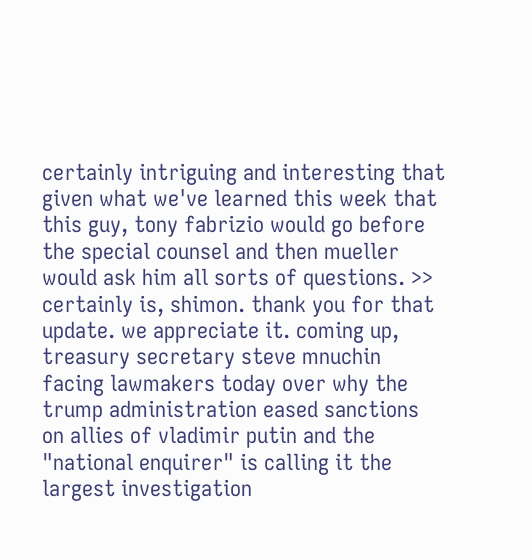certainly intriguing and interesting that given what we've learned this week that this guy, tony fabrizio would go before the special counsel and then mueller would ask him all sorts of questions. >> certainly is, shimon. thank you for that update. we appreciate it. coming up, treasury secretary steve mnuchin facing lawmakers today over why the trump administration eased sanctions on allies of vladimir putin and the "national enquirer" is calling it the largest investigation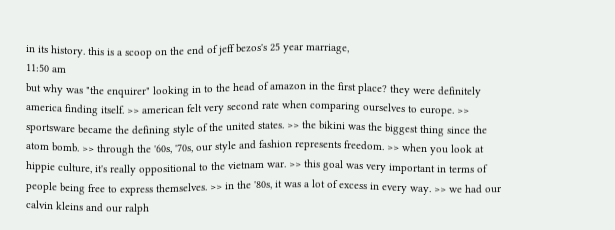in its history. this is a scoop on the end of jeff bezos's 25 year marriage,
11:50 am
but why was "the enquirer" looking in to the head of amazon in the first place? they were definitely america finding itself. >> american felt very second rate when comparing ourselves to europe. >> sportsware became the defining style of the united states. >> the bikini was the biggest thing since the atom bomb. >> through the '60s, '70s, our style and fashion represents freedom. >> when you look at hippie culture, it's really oppositional to the vietnam war. >> this goal was very important in terms of people being free to express themselves. >> in the '80s, it was a lot of excess in every way. >> we had our calvin kleins and our ralph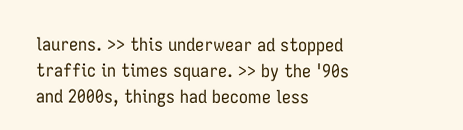laurens. >> this underwear ad stopped traffic in times square. >> by the '90s and 2000s, things had become less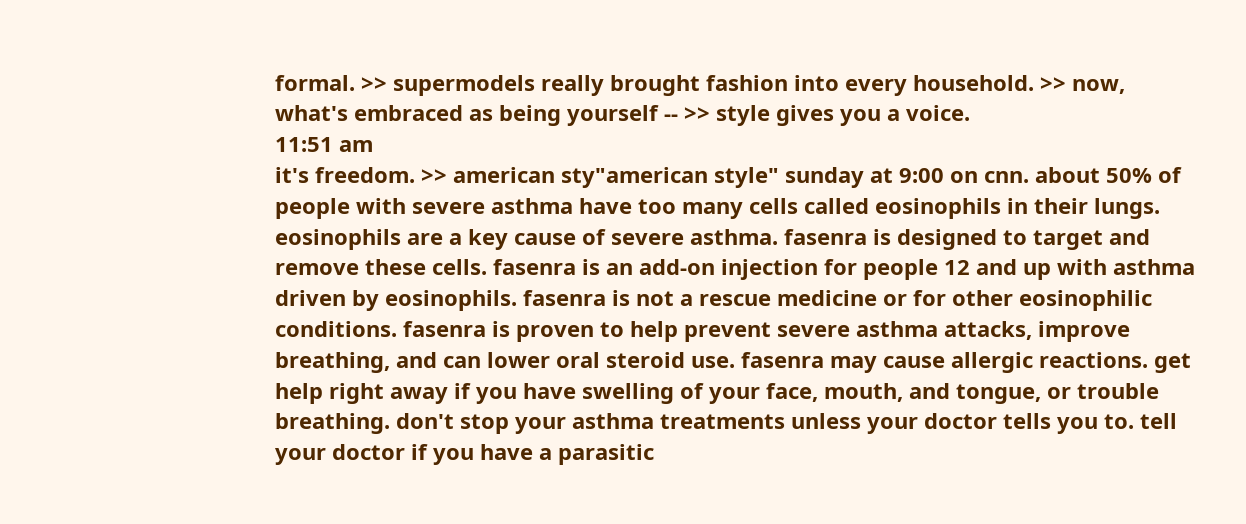formal. >> supermodels really brought fashion into every household. >> now, what's embraced as being yourself -- >> style gives you a voice.
11:51 am
it's freedom. >> american sty"american style" sunday at 9:00 on cnn. about 50% of people with severe asthma have too many cells called eosinophils in their lungs. eosinophils are a key cause of severe asthma. fasenra is designed to target and remove these cells. fasenra is an add-on injection for people 12 and up with asthma driven by eosinophils. fasenra is not a rescue medicine or for other eosinophilic conditions. fasenra is proven to help prevent severe asthma attacks, improve breathing, and can lower oral steroid use. fasenra may cause allergic reactions. get help right away if you have swelling of your face, mouth, and tongue, or trouble breathing. don't stop your asthma treatments unless your doctor tells you to. tell your doctor if you have a parasitic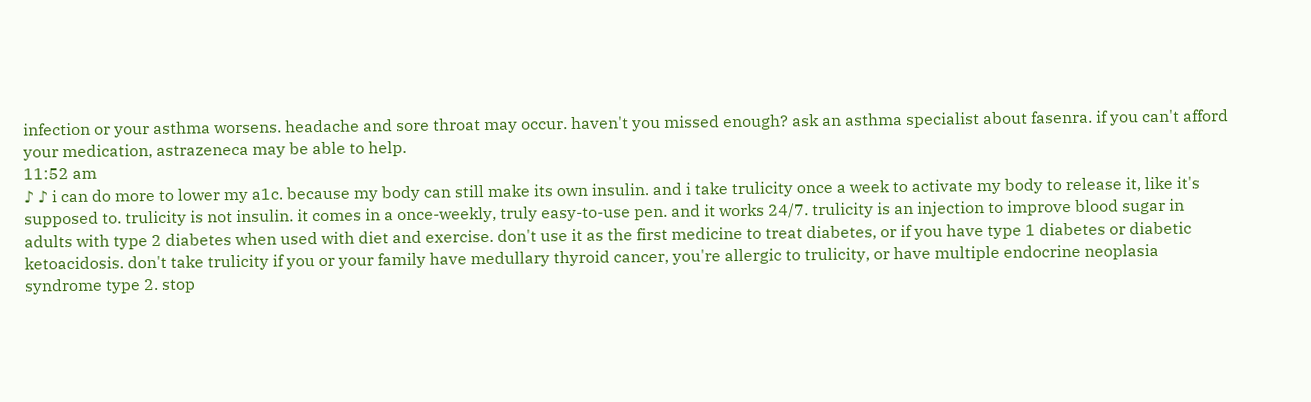infection or your asthma worsens. headache and sore throat may occur. haven't you missed enough? ask an asthma specialist about fasenra. if you can't afford your medication, astrazeneca may be able to help.
11:52 am
♪ ♪ i can do more to lower my a1c. because my body can still make its own insulin. and i take trulicity once a week to activate my body to release it, like it's supposed to. trulicity is not insulin. it comes in a once-weekly, truly easy-to-use pen. and it works 24/7. trulicity is an injection to improve blood sugar in adults with type 2 diabetes when used with diet and exercise. don't use it as the first medicine to treat diabetes, or if you have type 1 diabetes or diabetic ketoacidosis. don't take trulicity if you or your family have medullary thyroid cancer, you're allergic to trulicity, or have multiple endocrine neoplasia syndrome type 2. stop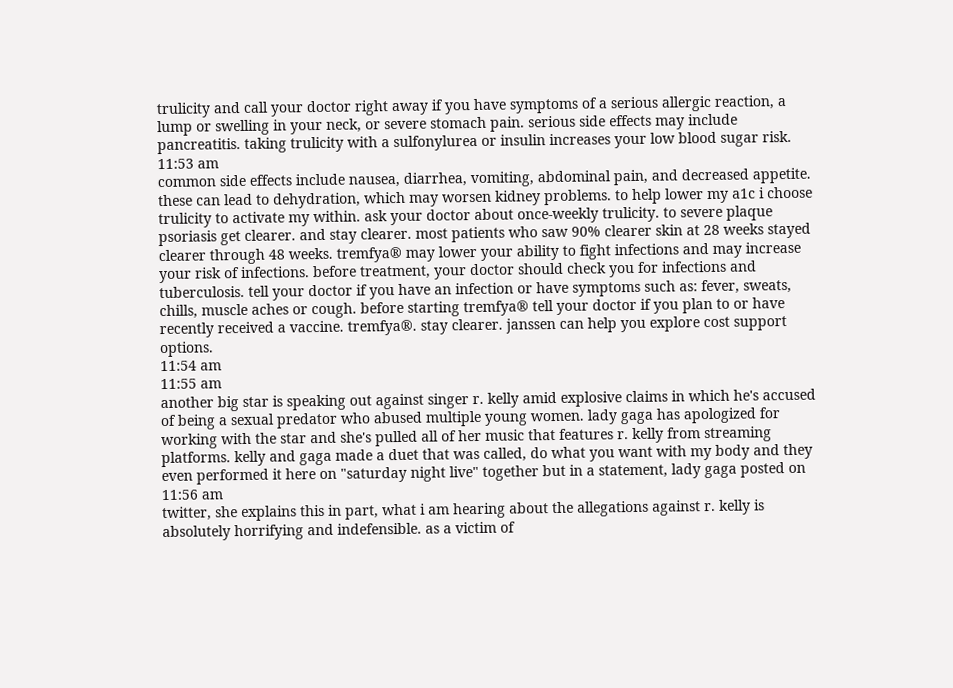trulicity and call your doctor right away if you have symptoms of a serious allergic reaction, a lump or swelling in your neck, or severe stomach pain. serious side effects may include pancreatitis. taking trulicity with a sulfonylurea or insulin increases your low blood sugar risk.
11:53 am
common side effects include nausea, diarrhea, vomiting, abdominal pain, and decreased appetite. these can lead to dehydration, which may worsen kidney problems. to help lower my a1c i choose trulicity to activate my within. ask your doctor about once-weekly trulicity. to severe plaque psoriasis get clearer. and stay clearer. most patients who saw 90% clearer skin at 28 weeks stayed clearer through 48 weeks. tremfya® may lower your ability to fight infections and may increase your risk of infections. before treatment, your doctor should check you for infections and tuberculosis. tell your doctor if you have an infection or have symptoms such as: fever, sweats, chills, muscle aches or cough. before starting tremfya® tell your doctor if you plan to or have recently received a vaccine. tremfya®. stay clearer. janssen can help you explore cost support options.
11:54 am
11:55 am
another big star is speaking out against singer r. kelly amid explosive claims in which he's accused of being a sexual predator who abused multiple young women. lady gaga has apologized for working with the star and she's pulled all of her music that features r. kelly from streaming platforms. kelly and gaga made a duet that was called, do what you want with my body and they even performed it here on "saturday night live" together but in a statement, lady gaga posted on
11:56 am
twitter, she explains this in part, what i am hearing about the allegations against r. kelly is absolutely horrifying and indefensible. as a victim of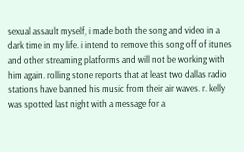sexual assault myself, i made both the song and video in a dark time in my life. i intend to remove this song off of itunes and other streaming platforms and will not be working with him again. rolling stone reports that at least two dallas radio stations have banned his music from their air waves. r. kelly was spotted last night with a message for a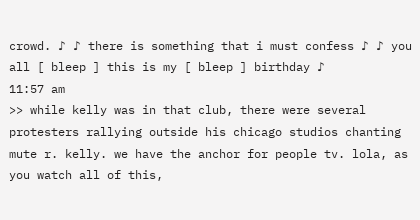crowd. ♪ ♪ there is something that i must confess ♪ ♪ you all [ bleep ] this is my [ bleep ] birthday ♪
11:57 am
>> while kelly was in that club, there were several protesters rallying outside his chicago studios chanting mute r. kelly. we have the anchor for people tv. lola, as you watch all of this,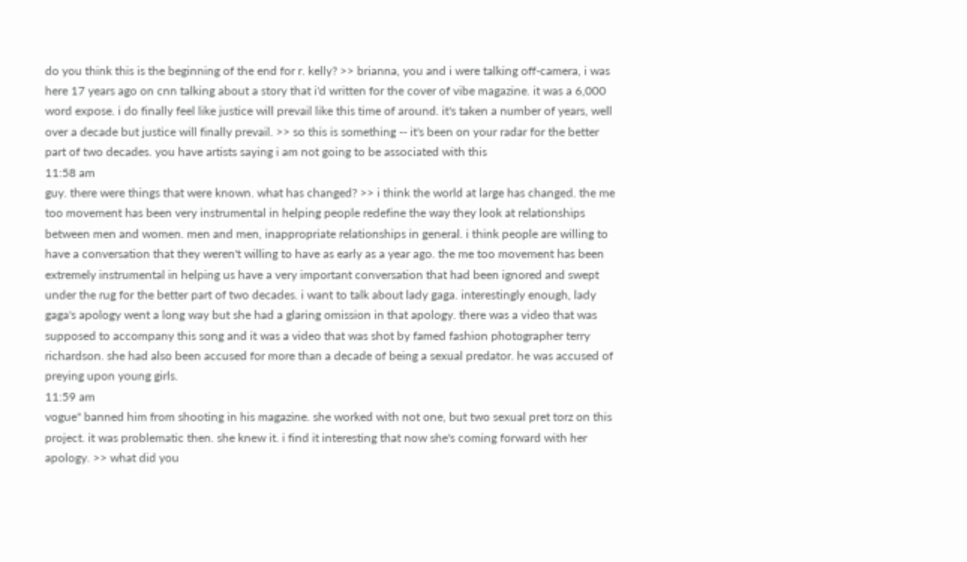do you think this is the beginning of the end for r. kelly? >> brianna, you and i were talking off-camera, i was here 17 years ago on cnn talking about a story that i'd written for the cover of vibe magazine. it was a 6,000 word expose. i do finally feel like justice will prevail like this time of around. it's taken a number of years, well over a decade but justice will finally prevail. >> so this is something -- it's been on your radar for the better part of two decades. you have artists saying i am not going to be associated with this
11:58 am
guy. there were things that were known. what has changed? >> i think the world at large has changed. the me too movement has been very instrumental in helping people redefine the way they look at relationships between men and women. men and men, inappropriate relationships in general. i think people are willing to have a conversation that they weren't willing to have as early as a year ago. the me too movement has been extremely instrumental in helping us have a very important conversation that had been ignored and swept under the rug for the better part of two decades. i want to talk about lady gaga. interestingly enough, lady gaga's apology went a long way but she had a glaring omission in that apology. there was a video that was supposed to accompany this song and it was a video that was shot by famed fashion photographer terry richardson. she had also been accused for more than a decade of being a sexual predator. he was accused of preying upon young girls.
11:59 am
vogue" banned him from shooting in his magazine. she worked with not one, but two sexual pret torz on this project. it was problematic then. she knew it. i find it interesting that now she's coming forward with her apology. >> what did you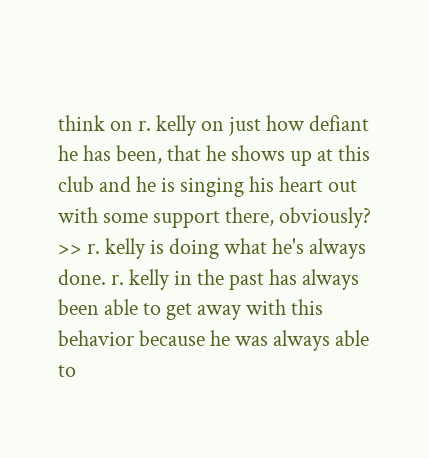think on r. kelly on just how defiant he has been, that he shows up at this club and he is singing his heart out with some support there, obviously? >> r. kelly is doing what he's always done. r. kelly in the past has always been able to get away with this behavior because he was always able to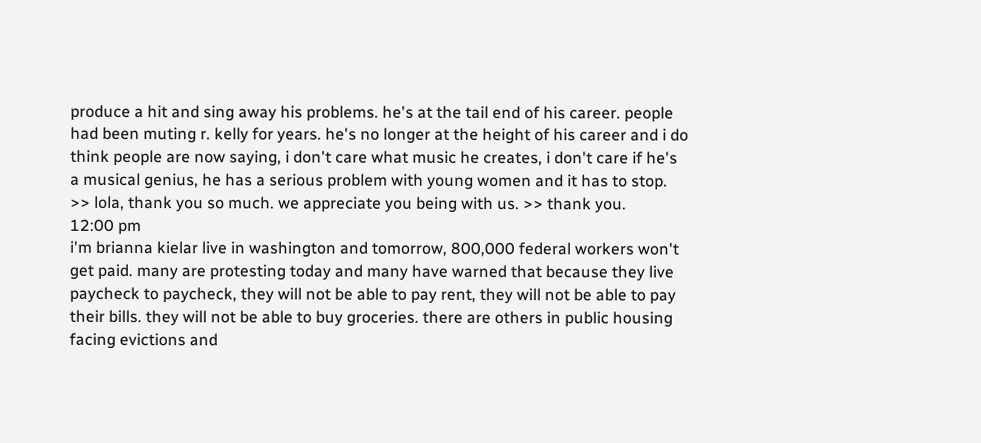produce a hit and sing away his problems. he's at the tail end of his career. people had been muting r. kelly for years. he's no longer at the height of his career and i do think people are now saying, i don't care what music he creates, i don't care if he's a musical genius, he has a serious problem with young women and it has to stop. >> lola, thank you so much. we appreciate you being with us. >> thank you.
12:00 pm
i'm brianna kielar live in washington and tomorrow, 800,000 federal workers won't get paid. many are protesting today and many have warned that because they live paycheck to paycheck, they will not be able to pay rent, they will not be able to pay their bills. they will not be able to buy groceries. there are others in public housing facing evictions and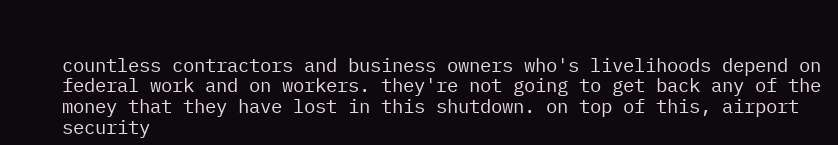countless contractors and business owners who's livelihoods depend on federal work and on workers. they're not going to get back any of the money that they have lost in this shutdown. on top of this, airport security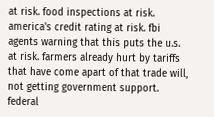at risk. food inspections at risk. america's credit rating at risk. fbi agents warning that this puts the u.s. at risk. farmers already hurt by tariffs that have come apart of that trade will, not getting government support. federal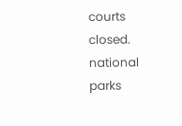courts closed. national parks